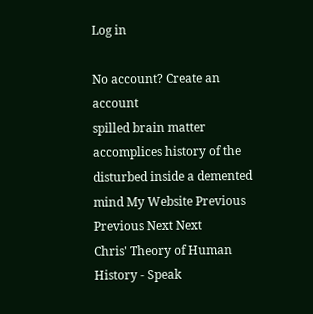Log in

No account? Create an account
spilled brain matter accomplices history of the disturbed inside a demented mind My Website Previous Previous Next Next
Chris' Theory of Human History - Speak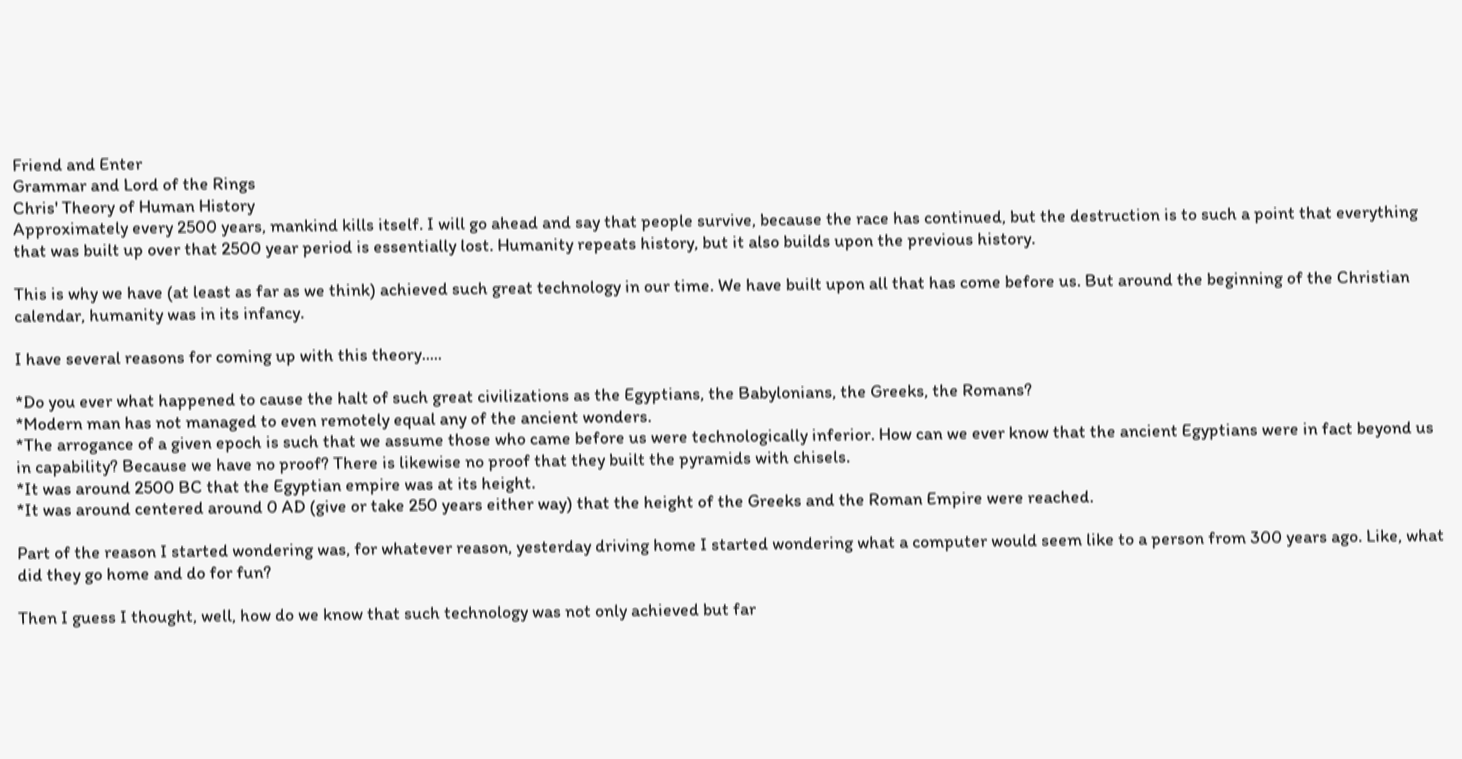Friend and Enter
Grammar and Lord of the Rings
Chris' Theory of Human History
Approximately every 2500 years, mankind kills itself. I will go ahead and say that people survive, because the race has continued, but the destruction is to such a point that everything that was built up over that 2500 year period is essentially lost. Humanity repeats history, but it also builds upon the previous history.

This is why we have (at least as far as we think) achieved such great technology in our time. We have built upon all that has come before us. But around the beginning of the Christian calendar, humanity was in its infancy.

I have several reasons for coming up with this theory.....

*Do you ever what happened to cause the halt of such great civilizations as the Egyptians, the Babylonians, the Greeks, the Romans?
*Modern man has not managed to even remotely equal any of the ancient wonders.
*The arrogance of a given epoch is such that we assume those who came before us were technologically inferior. How can we ever know that the ancient Egyptians were in fact beyond us in capability? Because we have no proof? There is likewise no proof that they built the pyramids with chisels.
*It was around 2500 BC that the Egyptian empire was at its height.
*It was around centered around 0 AD (give or take 250 years either way) that the height of the Greeks and the Roman Empire were reached.

Part of the reason I started wondering was, for whatever reason, yesterday driving home I started wondering what a computer would seem like to a person from 300 years ago. Like, what did they go home and do for fun?

Then I guess I thought, well, how do we know that such technology was not only achieved but far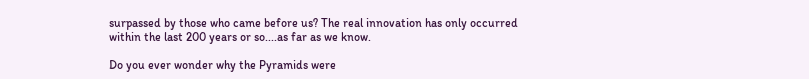surpassed by those who came before us? The real innovation has only occurred within the last 200 years or so....as far as we know.

Do you ever wonder why the Pyramids were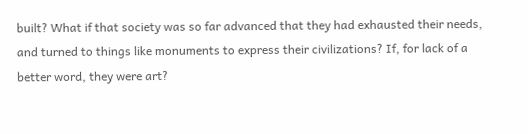built? What if that society was so far advanced that they had exhausted their needs, and turned to things like monuments to express their civilizations? If, for lack of a better word, they were art?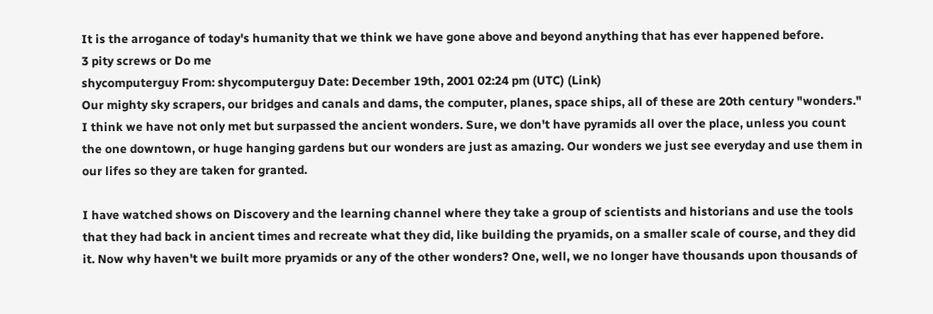It is the arrogance of today's humanity that we think we have gone above and beyond anything that has ever happened before.
3 pity screws or Do me
shycomputerguy From: shycomputerguy Date: December 19th, 2001 02:24 pm (UTC) (Link)
Our mighty sky scrapers, our bridges and canals and dams, the computer, planes, space ships, all of these are 20th century "wonders." I think we have not only met but surpassed the ancient wonders. Sure, we don't have pyramids all over the place, unless you count the one downtown, or huge hanging gardens but our wonders are just as amazing. Our wonders we just see everyday and use them in our lifes so they are taken for granted.

I have watched shows on Discovery and the learning channel where they take a group of scientists and historians and use the tools that they had back in ancient times and recreate what they did, like building the pryamids, on a smaller scale of course, and they did it. Now why haven't we built more pryamids or any of the other wonders? One, well, we no longer have thousands upon thousands of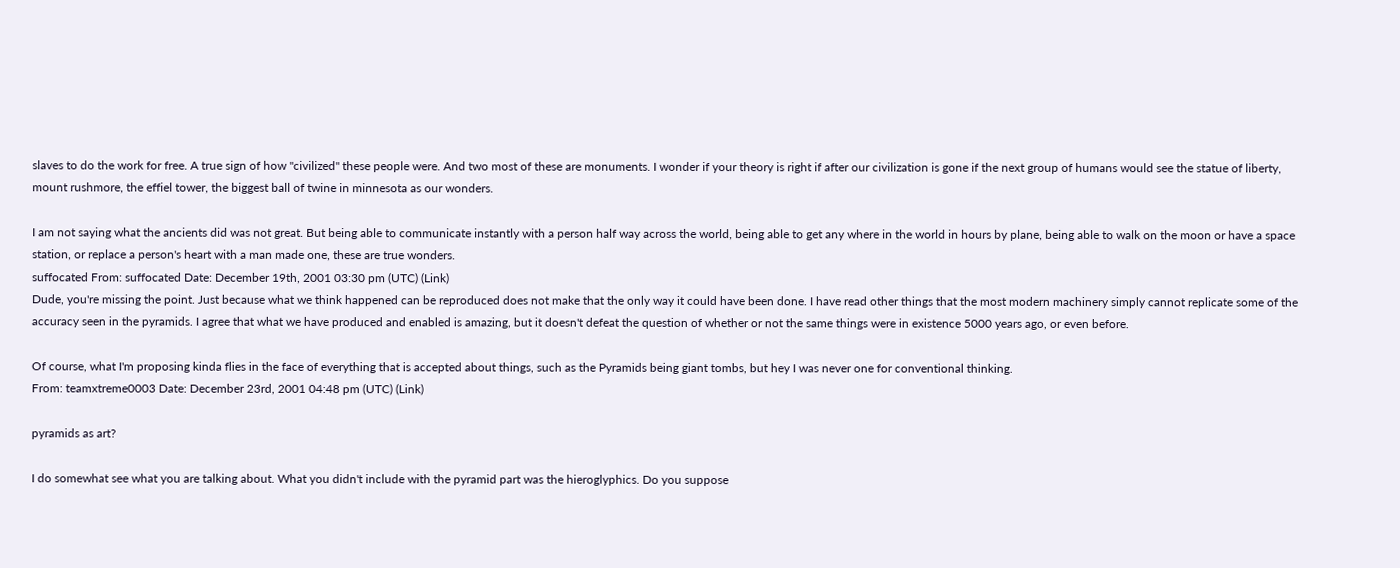slaves to do the work for free. A true sign of how "civilized" these people were. And two most of these are monuments. I wonder if your theory is right if after our civilization is gone if the next group of humans would see the statue of liberty, mount rushmore, the effiel tower, the biggest ball of twine in minnesota as our wonders.

I am not saying what the ancients did was not great. But being able to communicate instantly with a person half way across the world, being able to get any where in the world in hours by plane, being able to walk on the moon or have a space station, or replace a person's heart with a man made one, these are true wonders.
suffocated From: suffocated Date: December 19th, 2001 03:30 pm (UTC) (Link)
Dude, you're missing the point. Just because what we think happened can be reproduced does not make that the only way it could have been done. I have read other things that the most modern machinery simply cannot replicate some of the accuracy seen in the pyramids. I agree that what we have produced and enabled is amazing, but it doesn't defeat the question of whether or not the same things were in existence 5000 years ago, or even before.

Of course, what I'm proposing kinda flies in the face of everything that is accepted about things, such as the Pyramids being giant tombs, but hey I was never one for conventional thinking.
From: teamxtreme0003 Date: December 23rd, 2001 04:48 pm (UTC) (Link)

pyramids as art?

I do somewhat see what you are talking about. What you didn't include with the pyramid part was the hieroglyphics. Do you suppose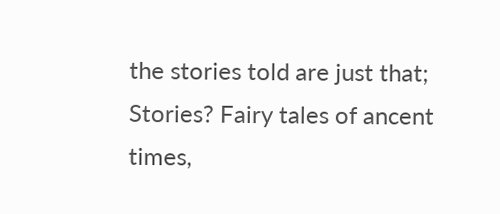the stories told are just that; Stories? Fairy tales of ancent times,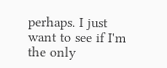perhaps. I just want to see if I'm the only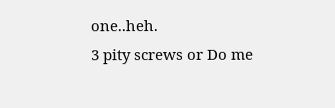one..heh.
3 pity screws or Do me